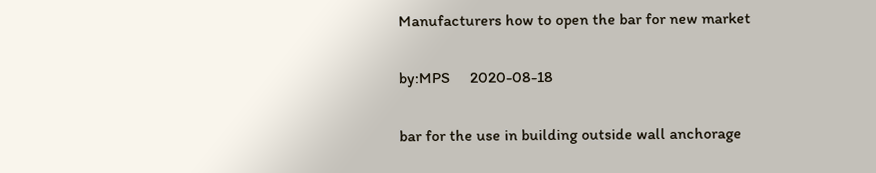Manufacturers how to open the bar for new market

by:MPS     2020-08-18

bar for the use in building outside wall anchorage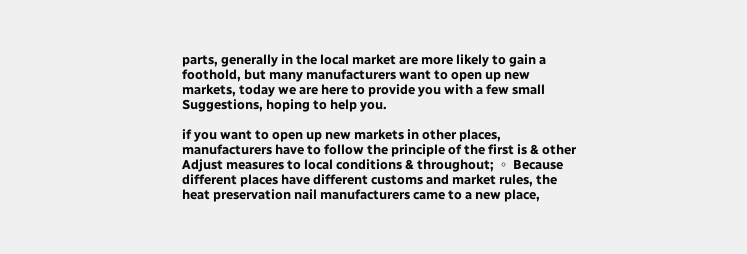parts, generally in the local market are more likely to gain a foothold, but many manufacturers want to open up new markets, today we are here to provide you with a few small Suggestions, hoping to help you.

if you want to open up new markets in other places, manufacturers have to follow the principle of the first is & other Adjust measures to local conditions & throughout; 。 Because different places have different customs and market rules, the heat preservation nail manufacturers came to a new place,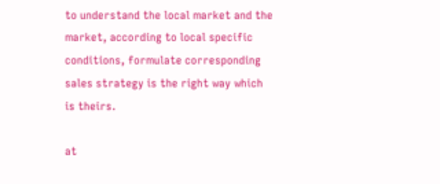to understand the local market and the market, according to local specific conditions, formulate corresponding sales strategy is the right way which is theirs.

at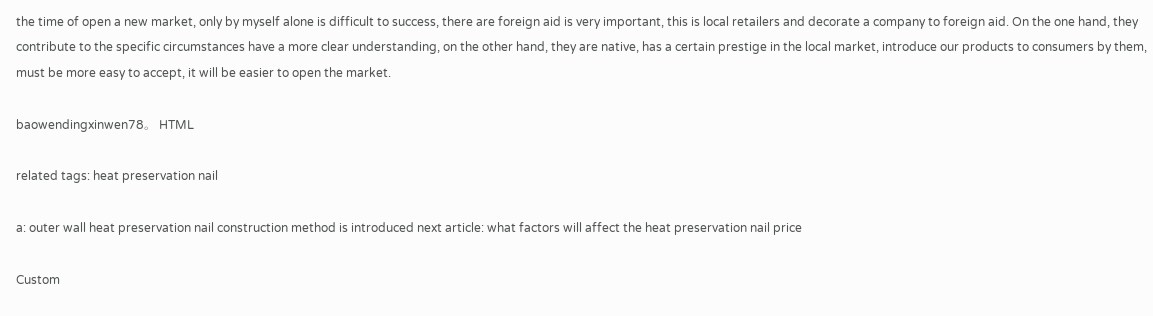the time of open a new market, only by myself alone is difficult to success, there are foreign aid is very important, this is local retailers and decorate a company to foreign aid. On the one hand, they contribute to the specific circumstances have a more clear understanding, on the other hand, they are native, has a certain prestige in the local market, introduce our products to consumers by them, must be more easy to accept, it will be easier to open the market.

baowendingxinwen78。 HTML

related tags: heat preservation nail

a: outer wall heat preservation nail construction method is introduced next article: what factors will affect the heat preservation nail price

Custom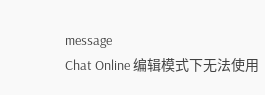message
Chat Online 编辑模式下无法使用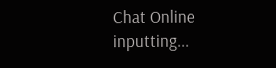Chat Online inputting...